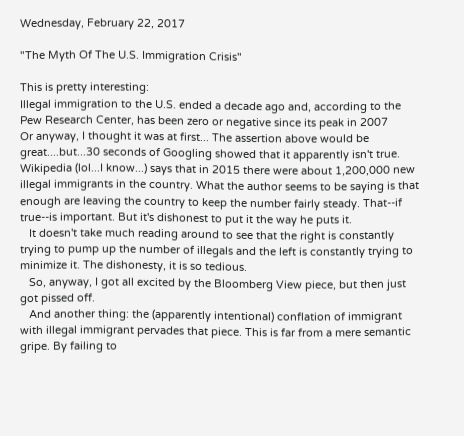Wednesday, February 22, 2017

"The Myth Of The U.S. Immigration Crisis"

This is pretty interesting:
Illegal immigration to the U.S. ended a decade ago and, according to the Pew Research Center, has been zero or negative since its peak in 2007
Or anyway, I thought it was at first... The assertion above would be great....but...30 seconds of Googling showed that it apparently isn't true.  Wikipedia (lol...I know...) says that in 2015 there were about 1,200,000 new illegal immigrants in the country. What the author seems to be saying is that enough are leaving the country to keep the number fairly steady. That--if true--is important. But it's dishonest to put it the way he puts it.
   It doesn't take much reading around to see that the right is constantly trying to pump up the number of illegals and the left is constantly trying to minimize it. The dishonesty, it is so tedious.
   So, anyway, I got all excited by the Bloomberg View piece, but then just got pissed off.
   And another thing: the (apparently intentional) conflation of immigrant with illegal immigrant pervades that piece. This is far from a mere semantic gripe. By failing to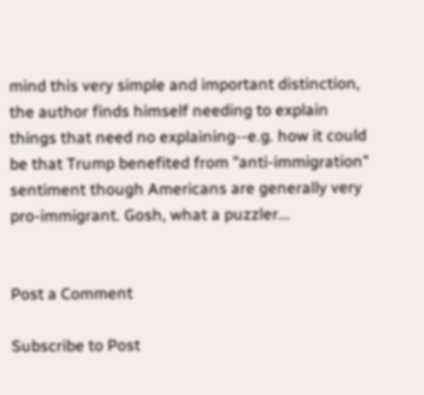mind this very simple and important distinction, the author finds himself needing to explain things that need no explaining--e.g. how it could be that Trump benefited from "anti-immigration" sentiment though Americans are generally very pro-immigrant. Gosh, what a puzzler...


Post a Comment

Subscribe to Post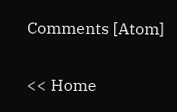Comments [Atom]

<< Home